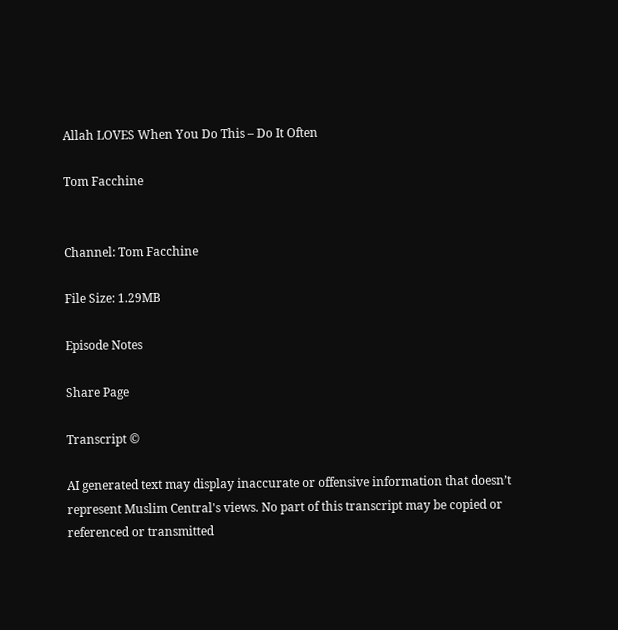Allah LOVES When You Do This – Do It Often

Tom Facchine


Channel: Tom Facchine

File Size: 1.29MB

Episode Notes

Share Page

Transcript ©

AI generated text may display inaccurate or offensive information that doesn’t represent Muslim Central's views. No part of this transcript may be copied or referenced or transmitted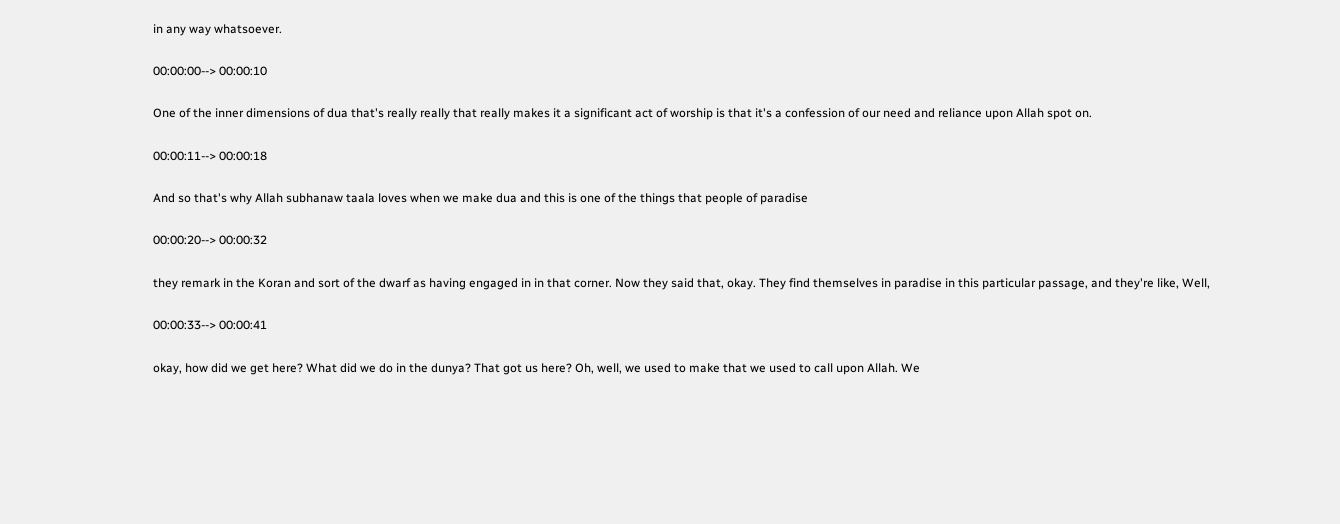in any way whatsoever.

00:00:00--> 00:00:10

One of the inner dimensions of dua that's really really that really makes it a significant act of worship is that it's a confession of our need and reliance upon Allah spot on.

00:00:11--> 00:00:18

And so that's why Allah subhanaw taala loves when we make dua and this is one of the things that people of paradise

00:00:20--> 00:00:32

they remark in the Koran and sort of the dwarf as having engaged in in that corner. Now they said that, okay. They find themselves in paradise in this particular passage, and they're like, Well,

00:00:33--> 00:00:41

okay, how did we get here? What did we do in the dunya? That got us here? Oh, well, we used to make that we used to call upon Allah. We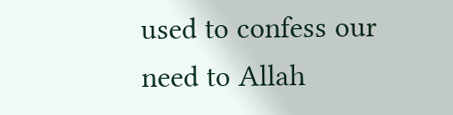used to confess our need to Allah